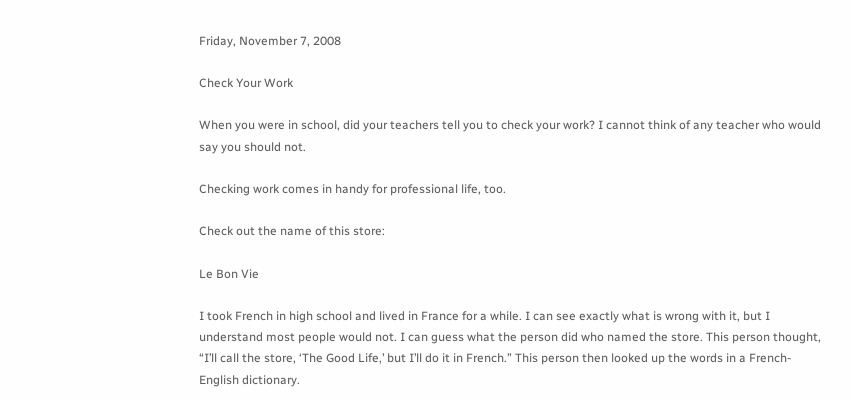Friday, November 7, 2008

Check Your Work

When you were in school, did your teachers tell you to check your work? I cannot think of any teacher who would say you should not.

Checking work comes in handy for professional life, too.

Check out the name of this store:

Le Bon Vie

I took French in high school and lived in France for a while. I can see exactly what is wrong with it, but I understand most people would not. I can guess what the person did who named the store. This person thought, “I’ll call the store, ‘The Good Life,’ but I’ll do it in French.” This person then looked up the words in a French-English dictionary.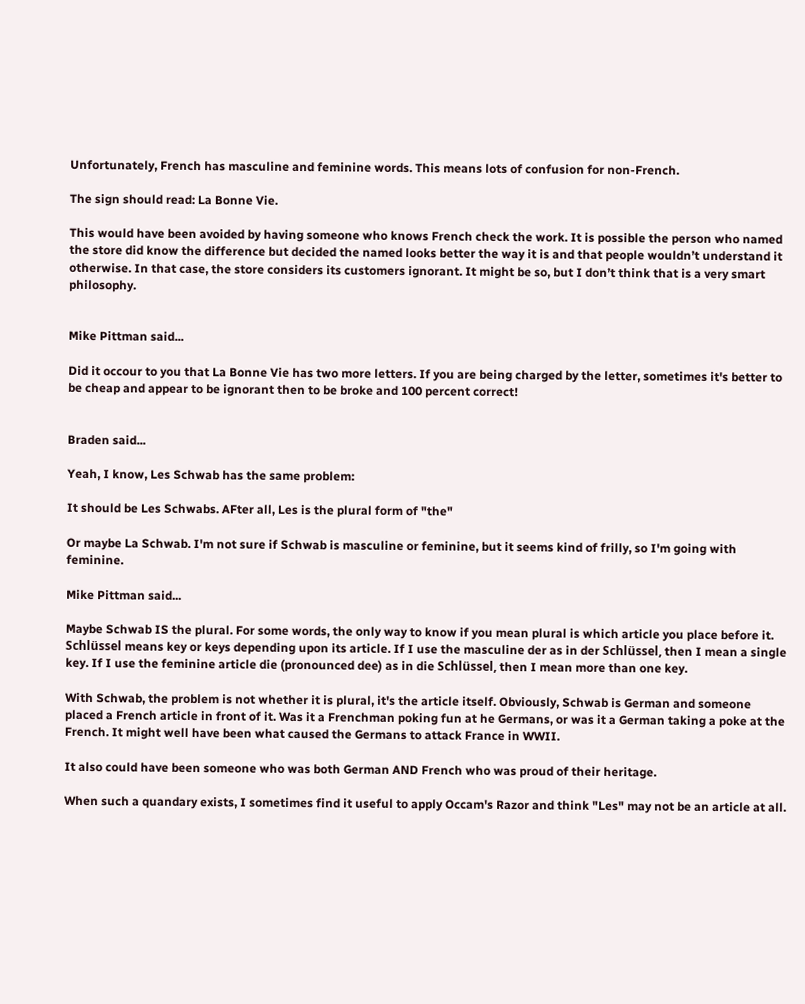Unfortunately, French has masculine and feminine words. This means lots of confusion for non-French.

The sign should read: La Bonne Vie.

This would have been avoided by having someone who knows French check the work. It is possible the person who named the store did know the difference but decided the named looks better the way it is and that people wouldn’t understand it otherwise. In that case, the store considers its customers ignorant. It might be so, but I don’t think that is a very smart philosophy.


Mike Pittman said...

Did it occour to you that La Bonne Vie has two more letters. If you are being charged by the letter, sometimes it's better to be cheap and appear to be ignorant then to be broke and 100 percent correct!


Braden said...

Yeah, I know, Les Schwab has the same problem:

It should be Les Schwabs. AFter all, Les is the plural form of "the"

Or maybe La Schwab. I'm not sure if Schwab is masculine or feminine, but it seems kind of frilly, so I'm going with feminine.

Mike Pittman said...

Maybe Schwab IS the plural. For some words, the only way to know if you mean plural is which article you place before it. Schlüssel means key or keys depending upon its article. If I use the masculine der as in der Schlüssel, then I mean a single key. If I use the feminine article die (pronounced dee) as in die Schlüssel, then I mean more than one key.

With Schwab, the problem is not whether it is plural, it's the article itself. Obviously, Schwab is German and someone placed a French article in front of it. Was it a Frenchman poking fun at he Germans, or was it a German taking a poke at the French. It might well have been what caused the Germans to attack France in WWII.

It also could have been someone who was both German AND French who was proud of their heritage.

When such a quandary exists, I sometimes find it useful to apply Occam's Razor and think "Les" may not be an article at all.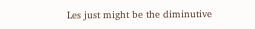Les just might be the diminutive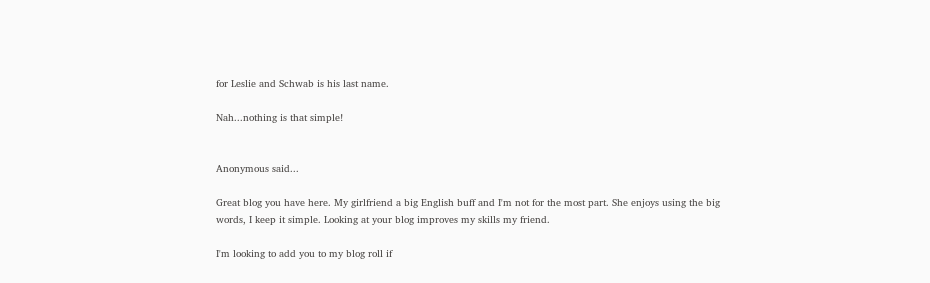for Leslie and Schwab is his last name.

Nah...nothing is that simple!


Anonymous said...

Great blog you have here. My girlfriend a big English buff and I'm not for the most part. She enjoys using the big words, I keep it simple. Looking at your blog improves my skills my friend.

I'm looking to add you to my blog roll if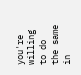you're willing to do the same in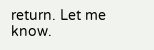return. Let me know.